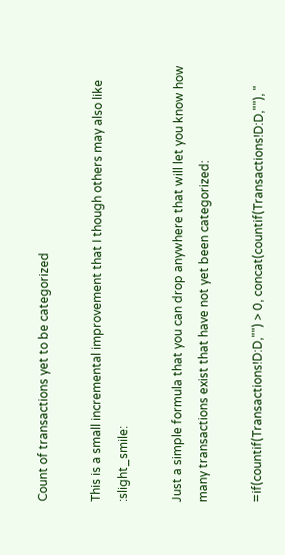Count of transactions yet to be categorized

This is a small incremental improvement that I though others may also like :slight_smile:

Just a simple formula that you can drop anywhere that will let you know how many transactions exist that have not yet been categorized:

=if(countif(Transactions!D:D,"") > 0, concat(countif(Transactions!D:D,""), "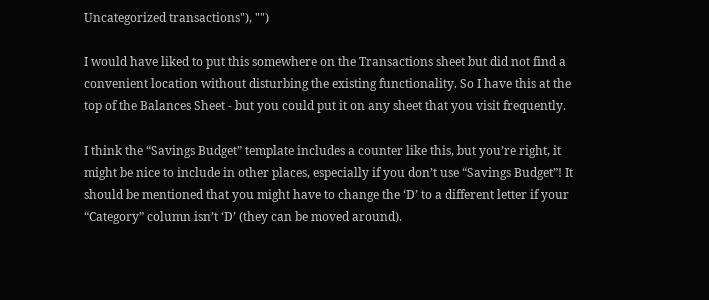Uncategorized transactions"), "")

I would have liked to put this somewhere on the Transactions sheet but did not find a convenient location without disturbing the existing functionality. So I have this at the top of the Balances Sheet - but you could put it on any sheet that you visit frequently.

I think the “Savings Budget” template includes a counter like this, but you’re right, it might be nice to include in other places, especially if you don’t use “Savings Budget”! It should be mentioned that you might have to change the ‘D’ to a different letter if your “Category” column isn’t ‘D’ (they can be moved around).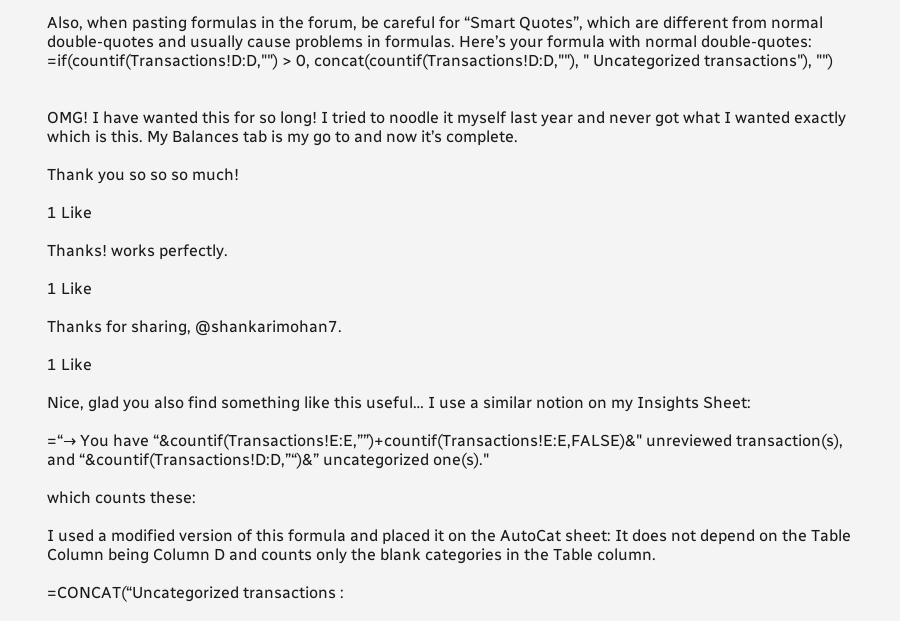Also, when pasting formulas in the forum, be careful for “Smart Quotes”, which are different from normal double-quotes and usually cause problems in formulas. Here’s your formula with normal double-quotes:
=if(countif(Transactions!D:D,"") > 0, concat(countif(Transactions!D:D,""), " Uncategorized transactions"), "")


OMG! I have wanted this for so long! I tried to noodle it myself last year and never got what I wanted exactly which is this. My Balances tab is my go to and now it’s complete.

Thank you so so so much!

1 Like

Thanks! works perfectly.

1 Like

Thanks for sharing, @shankarimohan7.

1 Like

Nice, glad you also find something like this useful… I use a similar notion on my Insights Sheet:

=“→ You have “&countif(Transactions!E:E,””)+countif(Transactions!E:E,FALSE)&" unreviewed transaction(s), and “&countif(Transactions!D:D,”“)&” uncategorized one(s)."

which counts these:

I used a modified version of this formula and placed it on the AutoCat sheet: It does not depend on the Table Column being Column D and counts only the blank categories in the Table column.

=CONCAT(“Uncategorized transactions :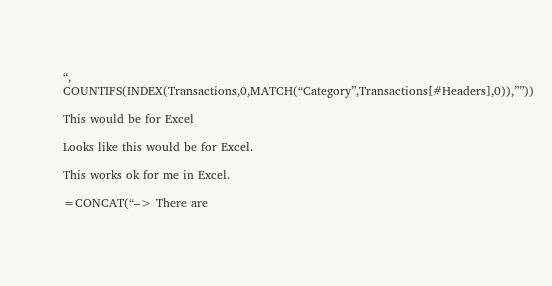“, COUNTIFS(INDEX(Transactions,0,MATCH(“Category”,Transactions[#Headers],0)),””))

This would be for Excel

Looks like this would be for Excel.

This works ok for me in Excel.

=CONCAT(“–> There are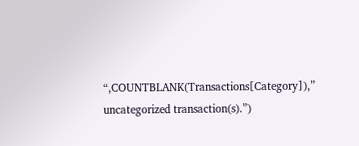“,COUNTBLANK(Transactions[Category]),” uncategorized transaction(s).”)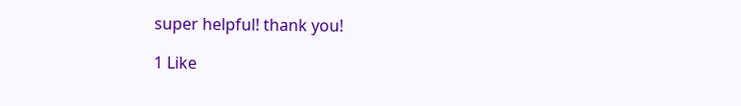super helpful! thank you!

1 Like